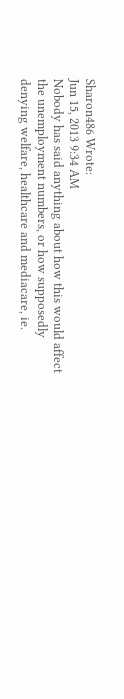Sharon486 Wrote:
Jun 15, 2013 9:34 AM
Nobody has said anything about how this would affect the unemployment numbers, or how supposedly denying welfare, healthcare and mediacare, ie.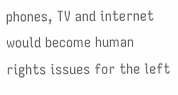phones, TV and internet would become human rights issues for the left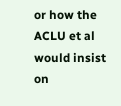or how the ACLU et al would insist on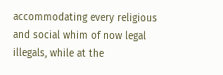accommodating every religious and social whim of now legal illegals, while at the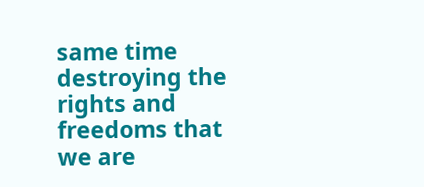same time destroying the rights and freedoms that we are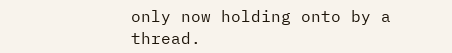only now holding onto by a thread.